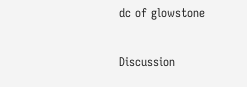dc of glowstone

Discussion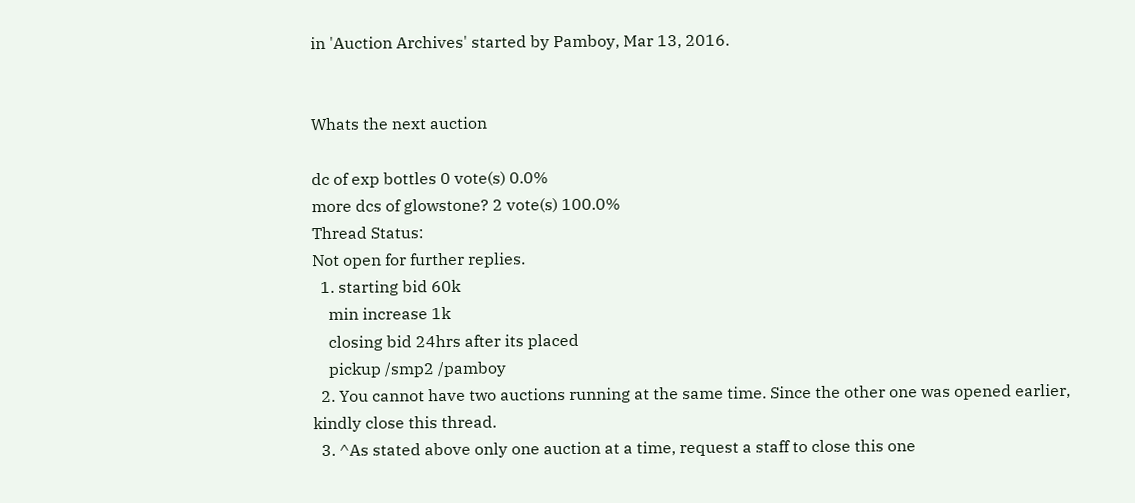in 'Auction Archives' started by Pamboy, Mar 13, 2016.


Whats the next auction

dc of exp bottles 0 vote(s) 0.0%
more dcs of glowstone? 2 vote(s) 100.0%
Thread Status:
Not open for further replies.
  1. starting bid 60k
    min increase 1k
    closing bid 24hrs after its placed
    pickup /smp2 /pamboy
  2. You cannot have two auctions running at the same time. Since the other one was opened earlier, kindly close this thread.
  3. ^As stated above only one auction at a time, request a staff to close this one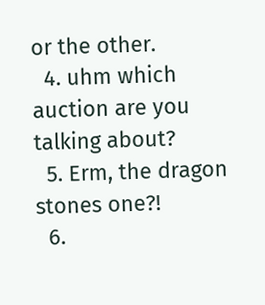or the other.
  4. uhm which auction are you talking about?
  5. Erm, the dragon stones one?!
  6.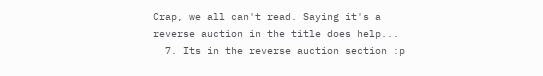Crap, we all can't read. Saying it's a reverse auction in the title does help...
  7. Its in the reverse auction section :p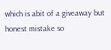which is abit of a giveaway but honest mistake so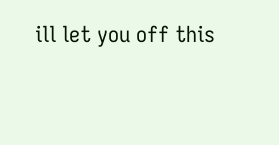ill let you off this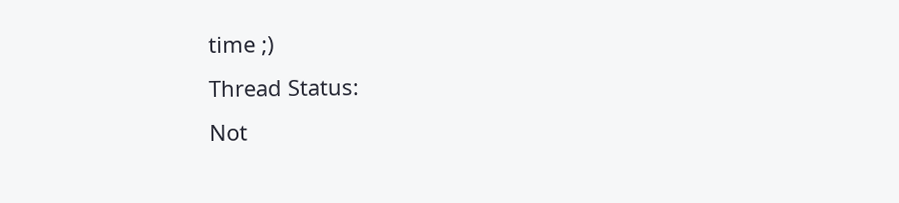time ;)
Thread Status:
Not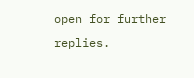open for further replies.